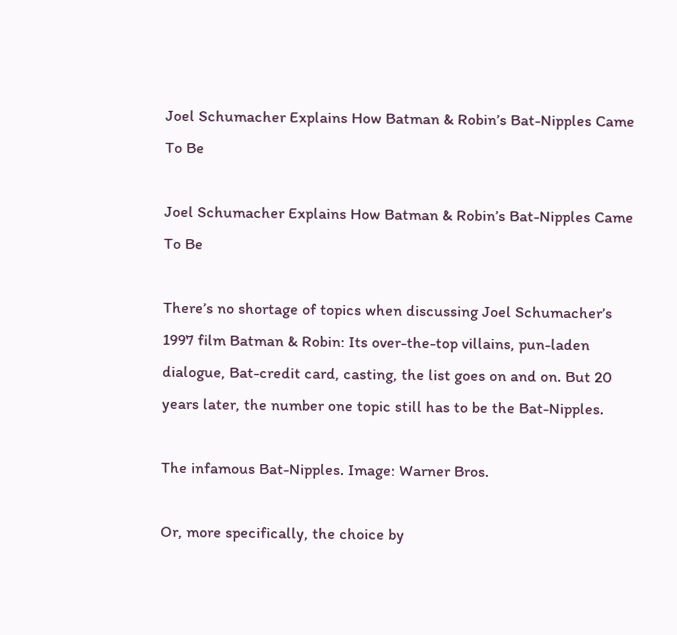Joel Schumacher Explains How Batman & Robin’s Bat-Nipples Came To Be

Joel Schumacher Explains How Batman & Robin’s Bat-Nipples Came To Be

There’s no shortage of topics when discussing Joel Schumacher’s 1997 film Batman & Robin: Its over-the-top villains, pun-laden dialogue, Bat-credit card, casting, the list goes on and on. But 20 years later, the number one topic still has to be the Bat-Nipples.

The infamous Bat-Nipples. Image: Warner Bros.

Or, more specifically, the choice by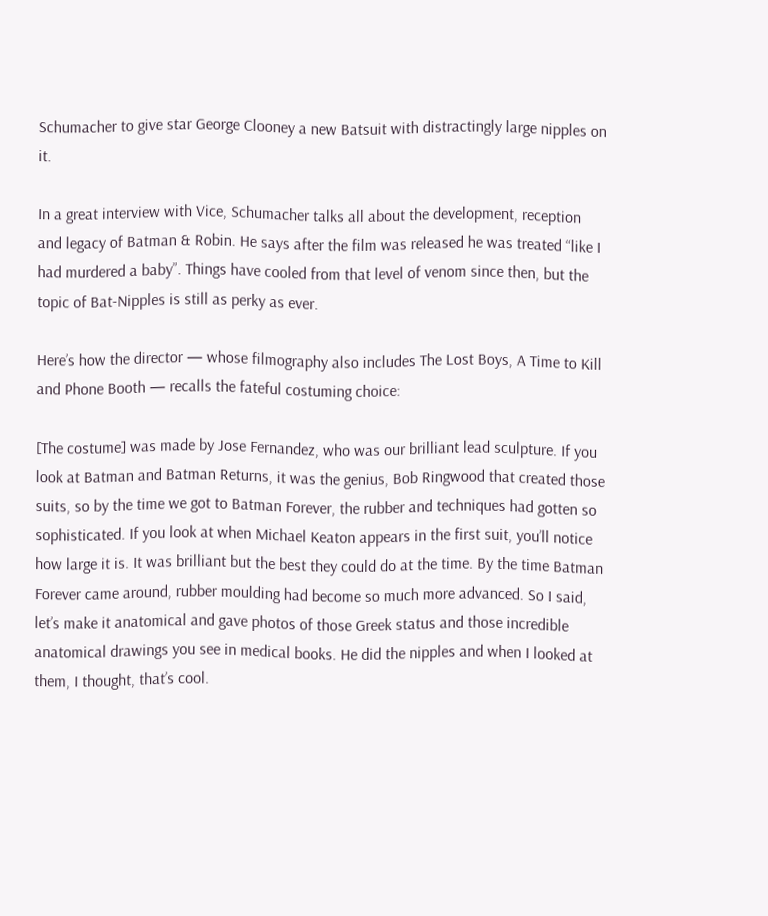Schumacher to give star George Clooney a new Batsuit with distractingly large nipples on it.

In a great interview with Vice, Schumacher talks all about the development, reception and legacy of Batman & Robin. He says after the film was released he was treated “like I had murdered a baby”. Things have cooled from that level of venom since then, but the topic of Bat-Nipples is still as perky as ever.

Here’s how the director — whose filmography also includes The Lost Boys, A Time to Kill and Phone Booth — recalls the fateful costuming choice:

[The costume] was made by Jose Fernandez, who was our brilliant lead sculpture. If you look at Batman and Batman Returns, it was the genius, Bob Ringwood that created those suits, so by the time we got to Batman Forever, the rubber and techniques had gotten so sophisticated. If you look at when Michael Keaton appears in the first suit, you’ll notice how large it is. It was brilliant but the best they could do at the time. By the time Batman Forever came around, rubber moulding had become so much more advanced. So I said, let’s make it anatomical and gave photos of those Greek status and those incredible anatomical drawings you see in medical books. He did the nipples and when I looked at them, I thought, that’s cool.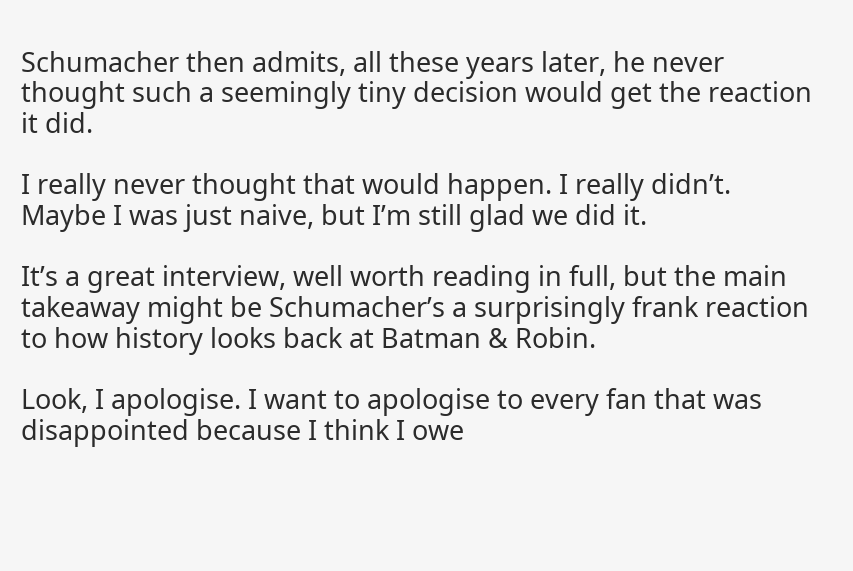Schumacher then admits, all these years later, he never thought such a seemingly tiny decision would get the reaction it did.

I really never thought that would happen. I really didn’t. Maybe I was just naive, but I’m still glad we did it.

It’s a great interview, well worth reading in full, but the main takeaway might be Schumacher’s a surprisingly frank reaction to how history looks back at Batman & Robin.

Look, I apologise. I want to apologise to every fan that was disappointed because I think I owe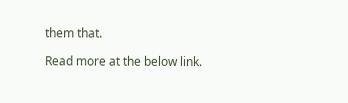them that.

Read more at the below link.